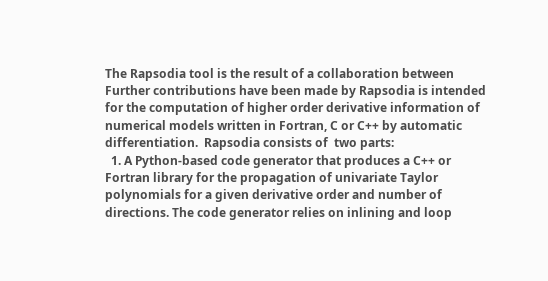The Rapsodia tool is the result of a collaboration between
Further contributions have been made by Rapsodia is intended for the computation of higher order derivative information of numerical models written in Fortran, C or C++ by automatic differentiation.  Rapsodia consists of  two parts:
  1. A Python-based code generator that produces a C++ or Fortran library for the propagation of univariate Taylor polynomials for a given derivative order and number of directions. The code generator relies on inlining and loop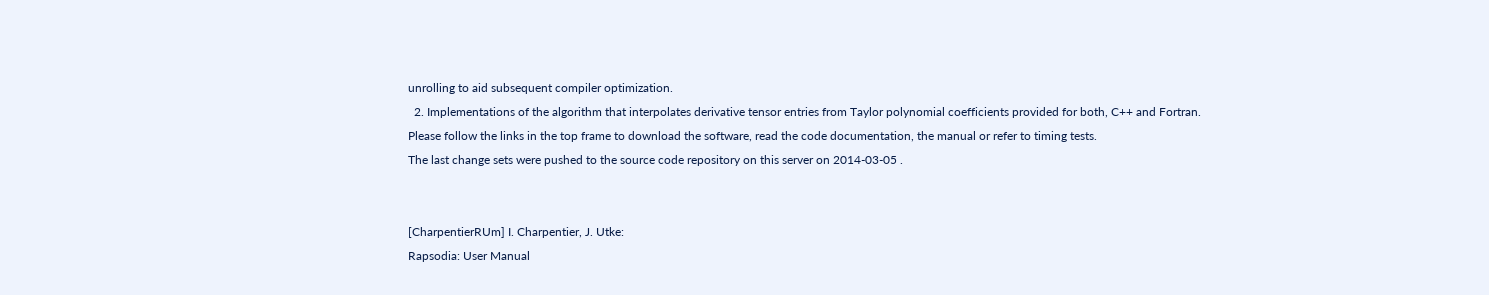unrolling to aid subsequent compiler optimization.
  2. Implementations of the algorithm that interpolates derivative tensor entries from Taylor polynomial coefficients provided for both, C++ and Fortran.
Please follow the links in the top frame to download the software, read the code documentation, the manual or refer to timing tests.
The last change sets were pushed to the source code repository on this server on 2014-03-05 .


[CharpentierRUm] I. Charpentier, J. Utke:
Rapsodia: User Manual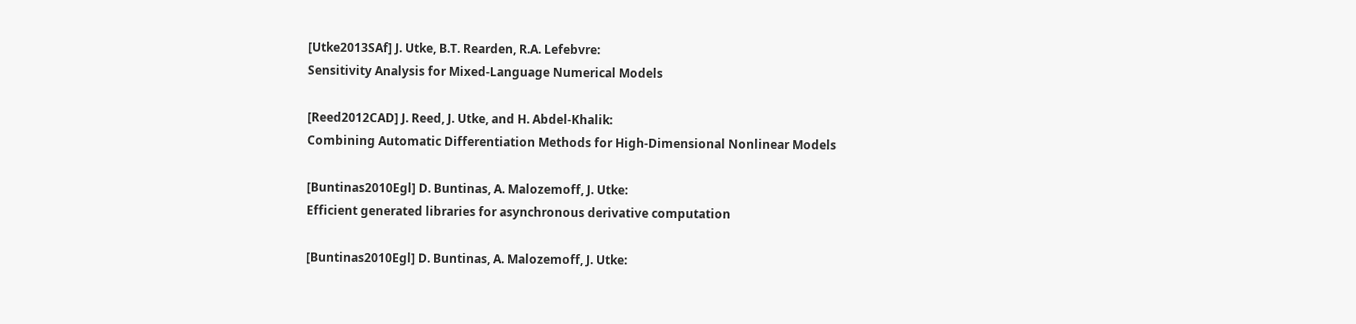[Utke2013SAf] J. Utke, B.T. Rearden, R.A. Lefebvre:
Sensitivity Analysis for Mixed-Language Numerical Models

[Reed2012CAD] J. Reed, J. Utke, and H. Abdel-Khalik:
Combining Automatic Differentiation Methods for High-Dimensional Nonlinear Models

[Buntinas2010Egl] D. Buntinas, A. Malozemoff, J. Utke:
Efficient generated libraries for asynchronous derivative computation

[Buntinas2010Egl] D. Buntinas, A. Malozemoff, J. Utke: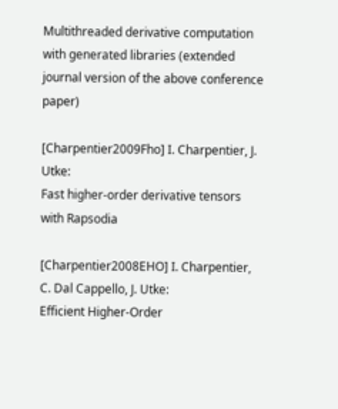Multithreaded derivative computation with generated libraries (extended journal version of the above conference paper)

[Charpentier2009Fho] I. Charpentier, J. Utke:
Fast higher-order derivative tensors with Rapsodia

[Charpentier2008EHO] I. Charpentier, C. Dal Cappello, J. Utke:
Efficient Higher-Order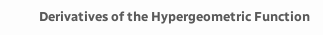Derivatives of the Hypergeometric Function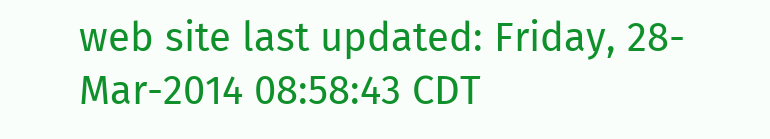web site last updated: Friday, 28-Mar-2014 08:58:43 CDT